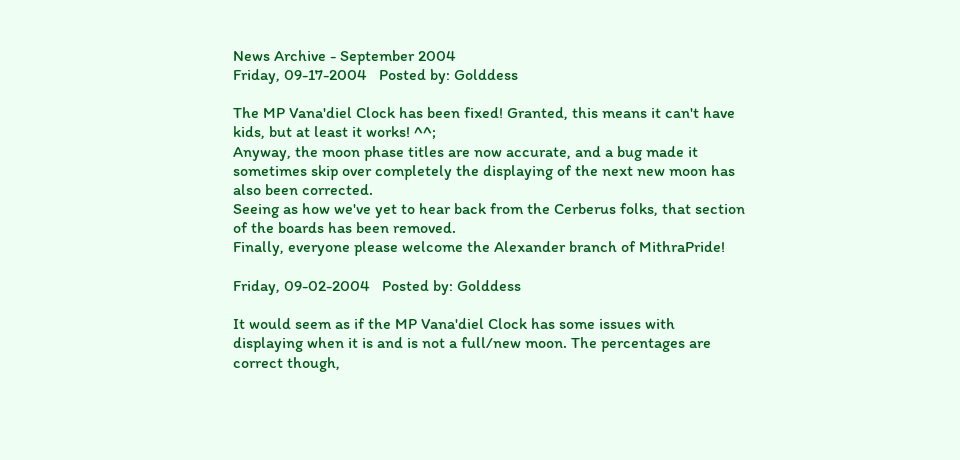News Archive - September 2004
Friday, 09-17-2004   Posted by: Golddess

The MP Vana'diel Clock has been fixed! Granted, this means it can't have kids, but at least it works! ^^;
Anyway, the moon phase titles are now accurate, and a bug made it sometimes skip over completely the displaying of the next new moon has also been corrected.
Seeing as how we've yet to hear back from the Cerberus folks, that section of the boards has been removed.
Finally, everyone please welcome the Alexander branch of MithraPride!

Friday, 09-02-2004   Posted by: Golddess

It would seem as if the MP Vana'diel Clock has some issues with displaying when it is and is not a full/new moon. The percentages are correct though,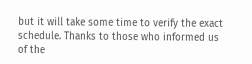but it will take some time to verify the exact schedule. Thanks to those who informed us of the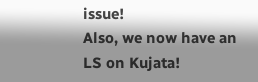issue!
Also, we now have an LS on Kujata!